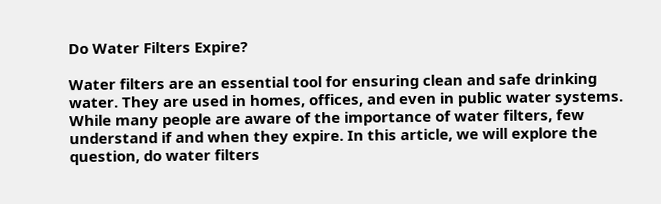Do Water Filters Expire?

Water filters are an essential tool for ensuring clean and safe drinking water. They are used in homes, offices, and even in public water systems. While many people are aware of the importance of water filters, few understand if and when they expire. In this article, we will explore the question, do water filters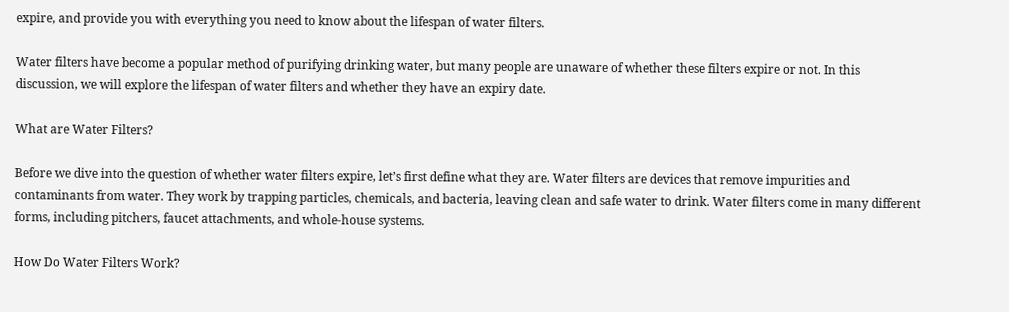expire, and provide you with everything you need to know about the lifespan of water filters.

Water filters have become a popular method of purifying drinking water, but many people are unaware of whether these filters expire or not. In this discussion, we will explore the lifespan of water filters and whether they have an expiry date.

What are Water Filters?

Before we dive into the question of whether water filters expire, let’s first define what they are. Water filters are devices that remove impurities and contaminants from water. They work by trapping particles, chemicals, and bacteria, leaving clean and safe water to drink. Water filters come in many different forms, including pitchers, faucet attachments, and whole-house systems.

How Do Water Filters Work?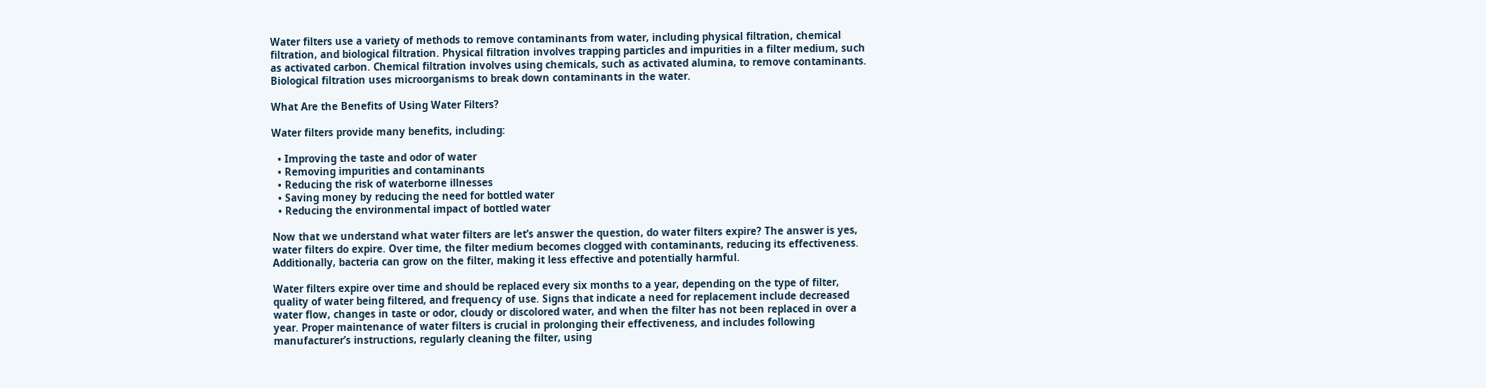Water filters use a variety of methods to remove contaminants from water, including physical filtration, chemical filtration, and biological filtration. Physical filtration involves trapping particles and impurities in a filter medium, such as activated carbon. Chemical filtration involves using chemicals, such as activated alumina, to remove contaminants. Biological filtration uses microorganisms to break down contaminants in the water.

What Are the Benefits of Using Water Filters?

Water filters provide many benefits, including:

  • Improving the taste and odor of water
  • Removing impurities and contaminants
  • Reducing the risk of waterborne illnesses
  • Saving money by reducing the need for bottled water
  • Reducing the environmental impact of bottled water

Now that we understand what water filters are let’s answer the question, do water filters expire? The answer is yes, water filters do expire. Over time, the filter medium becomes clogged with contaminants, reducing its effectiveness. Additionally, bacteria can grow on the filter, making it less effective and potentially harmful.

Water filters expire over time and should be replaced every six months to a year, depending on the type of filter, quality of water being filtered, and frequency of use. Signs that indicate a need for replacement include decreased water flow, changes in taste or odor, cloudy or discolored water, and when the filter has not been replaced in over a year. Proper maintenance of water filters is crucial in prolonging their effectiveness, and includes following manufacturer’s instructions, regularly cleaning the filter, using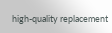high-quality replacement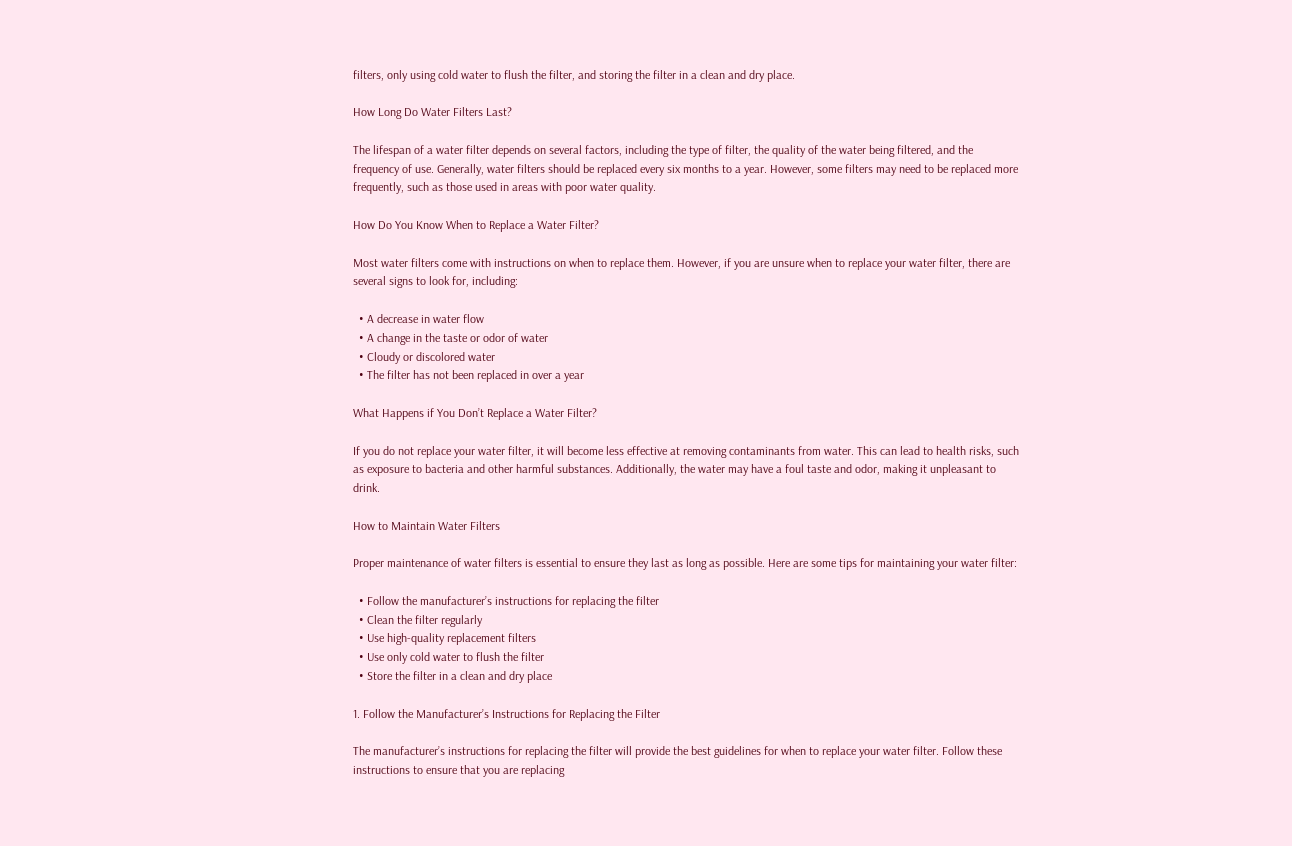filters, only using cold water to flush the filter, and storing the filter in a clean and dry place.

How Long Do Water Filters Last?

The lifespan of a water filter depends on several factors, including the type of filter, the quality of the water being filtered, and the frequency of use. Generally, water filters should be replaced every six months to a year. However, some filters may need to be replaced more frequently, such as those used in areas with poor water quality.

How Do You Know When to Replace a Water Filter?

Most water filters come with instructions on when to replace them. However, if you are unsure when to replace your water filter, there are several signs to look for, including:

  • A decrease in water flow
  • A change in the taste or odor of water
  • Cloudy or discolored water
  • The filter has not been replaced in over a year

What Happens if You Don’t Replace a Water Filter?

If you do not replace your water filter, it will become less effective at removing contaminants from water. This can lead to health risks, such as exposure to bacteria and other harmful substances. Additionally, the water may have a foul taste and odor, making it unpleasant to drink.

How to Maintain Water Filters

Proper maintenance of water filters is essential to ensure they last as long as possible. Here are some tips for maintaining your water filter:

  • Follow the manufacturer’s instructions for replacing the filter
  • Clean the filter regularly
  • Use high-quality replacement filters
  • Use only cold water to flush the filter
  • Store the filter in a clean and dry place

1. Follow the Manufacturer’s Instructions for Replacing the Filter

The manufacturer’s instructions for replacing the filter will provide the best guidelines for when to replace your water filter. Follow these instructions to ensure that you are replacing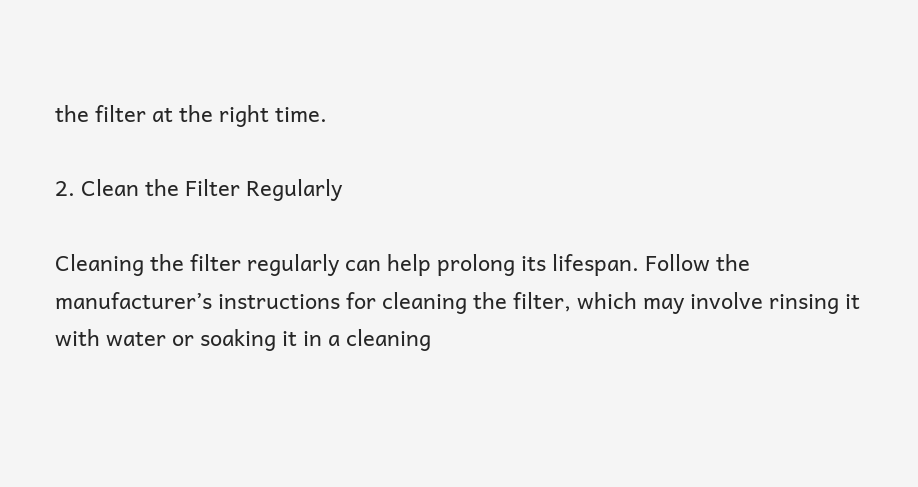the filter at the right time.

2. Clean the Filter Regularly

Cleaning the filter regularly can help prolong its lifespan. Follow the manufacturer’s instructions for cleaning the filter, which may involve rinsing it with water or soaking it in a cleaning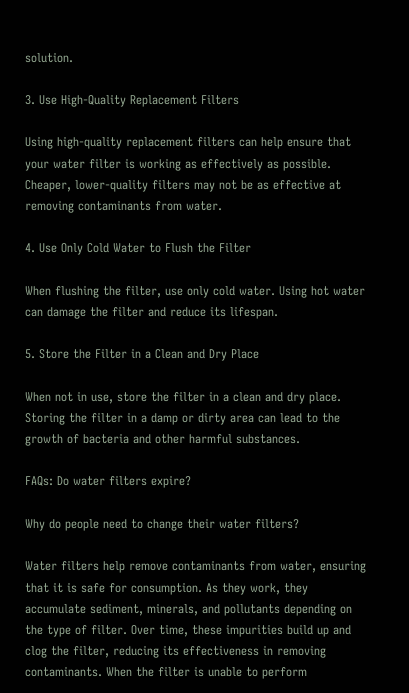solution.

3. Use High-Quality Replacement Filters

Using high-quality replacement filters can help ensure that your water filter is working as effectively as possible. Cheaper, lower-quality filters may not be as effective at removing contaminants from water.

4. Use Only Cold Water to Flush the Filter

When flushing the filter, use only cold water. Using hot water can damage the filter and reduce its lifespan.

5. Store the Filter in a Clean and Dry Place

When not in use, store the filter in a clean and dry place. Storing the filter in a damp or dirty area can lead to the growth of bacteria and other harmful substances.

FAQs: Do water filters expire?

Why do people need to change their water filters?

Water filters help remove contaminants from water, ensuring that it is safe for consumption. As they work, they accumulate sediment, minerals, and pollutants depending on the type of filter. Over time, these impurities build up and clog the filter, reducing its effectiveness in removing contaminants. When the filter is unable to perform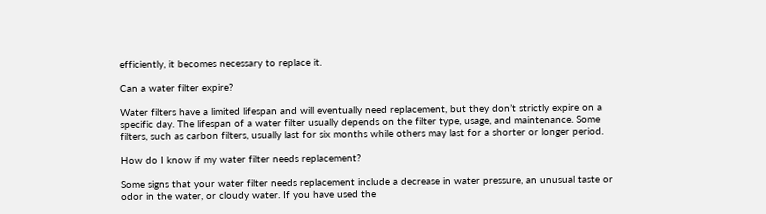efficiently, it becomes necessary to replace it.

Can a water filter expire?

Water filters have a limited lifespan and will eventually need replacement, but they don’t strictly expire on a specific day. The lifespan of a water filter usually depends on the filter type, usage, and maintenance. Some filters, such as carbon filters, usually last for six months while others may last for a shorter or longer period.

How do I know if my water filter needs replacement?

Some signs that your water filter needs replacement include a decrease in water pressure, an unusual taste or odor in the water, or cloudy water. If you have used the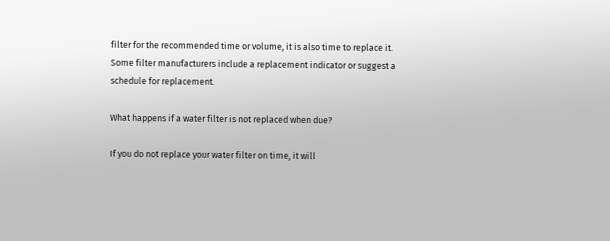filter for the recommended time or volume, it is also time to replace it. Some filter manufacturers include a replacement indicator or suggest a schedule for replacement.

What happens if a water filter is not replaced when due?

If you do not replace your water filter on time, it will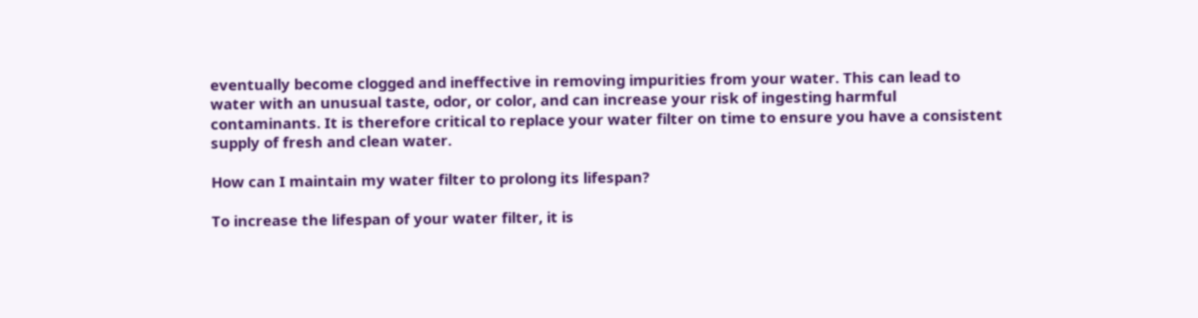eventually become clogged and ineffective in removing impurities from your water. This can lead to water with an unusual taste, odor, or color, and can increase your risk of ingesting harmful contaminants. It is therefore critical to replace your water filter on time to ensure you have a consistent supply of fresh and clean water.

How can I maintain my water filter to prolong its lifespan?

To increase the lifespan of your water filter, it is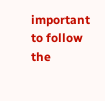important to follow the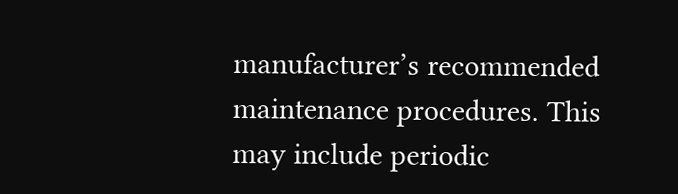manufacturer’s recommended maintenance procedures. This may include periodic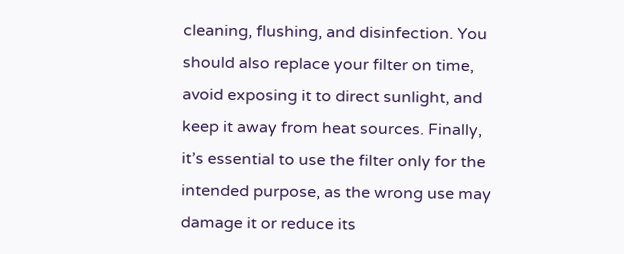cleaning, flushing, and disinfection. You should also replace your filter on time, avoid exposing it to direct sunlight, and keep it away from heat sources. Finally, it’s essential to use the filter only for the intended purpose, as the wrong use may damage it or reduce its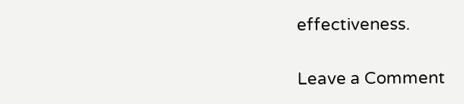effectiveness.

Leave a Comment